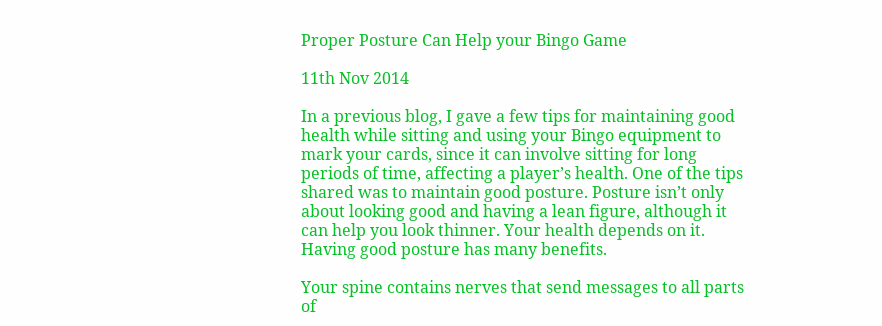Proper Posture Can Help your Bingo Game

11th Nov 2014

In a previous blog, I gave a few tips for maintaining good health while sitting and using your Bingo equipment to mark your cards, since it can involve sitting for long periods of time, affecting a player’s health. One of the tips shared was to maintain good posture. Posture isn’t only about looking good and having a lean figure, although it can help you look thinner. Your health depends on it. Having good posture has many benefits.

Your spine contains nerves that send messages to all parts of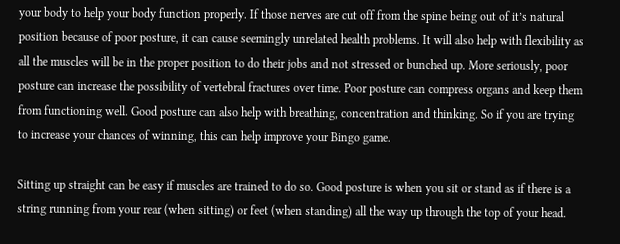your body to help your body function properly. If those nerves are cut off from the spine being out of it’s natural position because of poor posture, it can cause seemingly unrelated health problems. It will also help with flexibility as all the muscles will be in the proper position to do their jobs and not stressed or bunched up. More seriously, poor posture can increase the possibility of vertebral fractures over time. Poor posture can compress organs and keep them from functioning well. Good posture can also help with breathing, concentration and thinking. So if you are trying to increase your chances of winning, this can help improve your Bingo game.

Sitting up straight can be easy if muscles are trained to do so. Good posture is when you sit or stand as if there is a string running from your rear (when sitting) or feet (when standing) all the way up through the top of your head.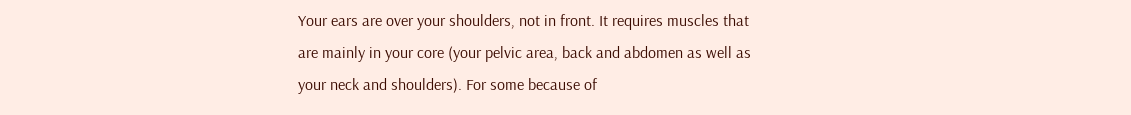Your ears are over your shoulders, not in front. It requires muscles that are mainly in your core (your pelvic area, back and abdomen as well as your neck and shoulders). For some because of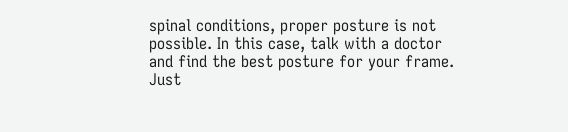spinal conditions, proper posture is not possible. In this case, talk with a doctor and find the best posture for your frame. Just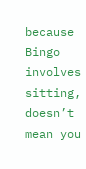because Bingo involves sitting, doesn’t mean you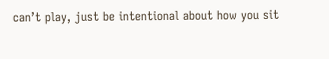can’t play, just be intentional about how you sit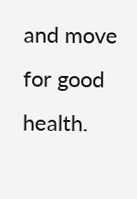and move for good health.